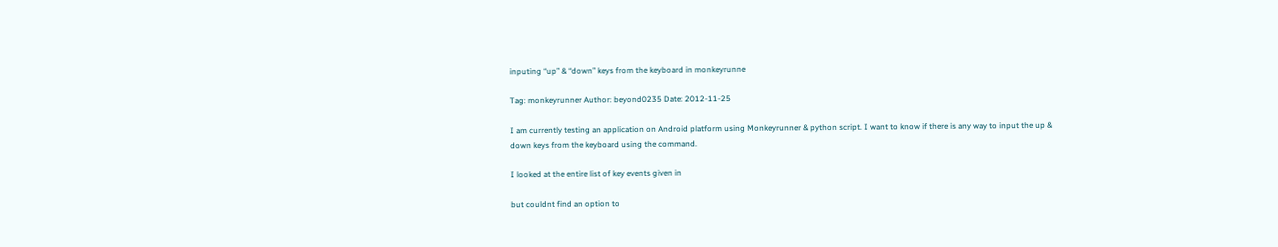inputing “up” & “down” keys from the keyboard in monkeyrunne

Tag: monkeyrunner Author: beyond0235 Date: 2012-11-25

I am currently testing an application on Android platform using Monkeyrunner & python script. I want to know if there is any way to input the up & down keys from the keyboard using the command.

I looked at the entire list of key events given in

but couldnt find an option to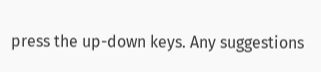press the up-down keys. Any suggestions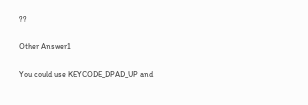??

Other Answer1

You could use KEYCODE_DPAD_UP and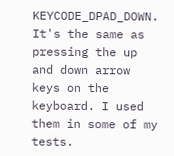KEYCODE_DPAD_DOWN. It's the same as pressing the up and down arrow keys on the keyboard. I used them in some of my tests.